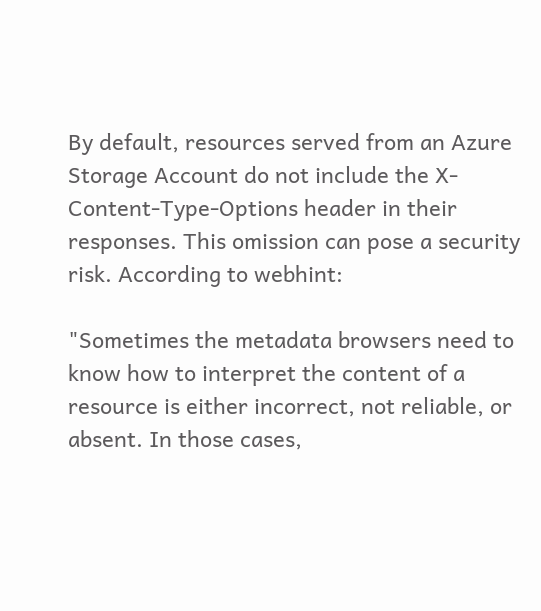By default, resources served from an Azure Storage Account do not include the X-Content-Type-Options header in their responses. This omission can pose a security risk. According to webhint:

"Sometimes the metadata browsers need to know how to interpret the content of a resource is either incorrect, not reliable, or absent. In those cases,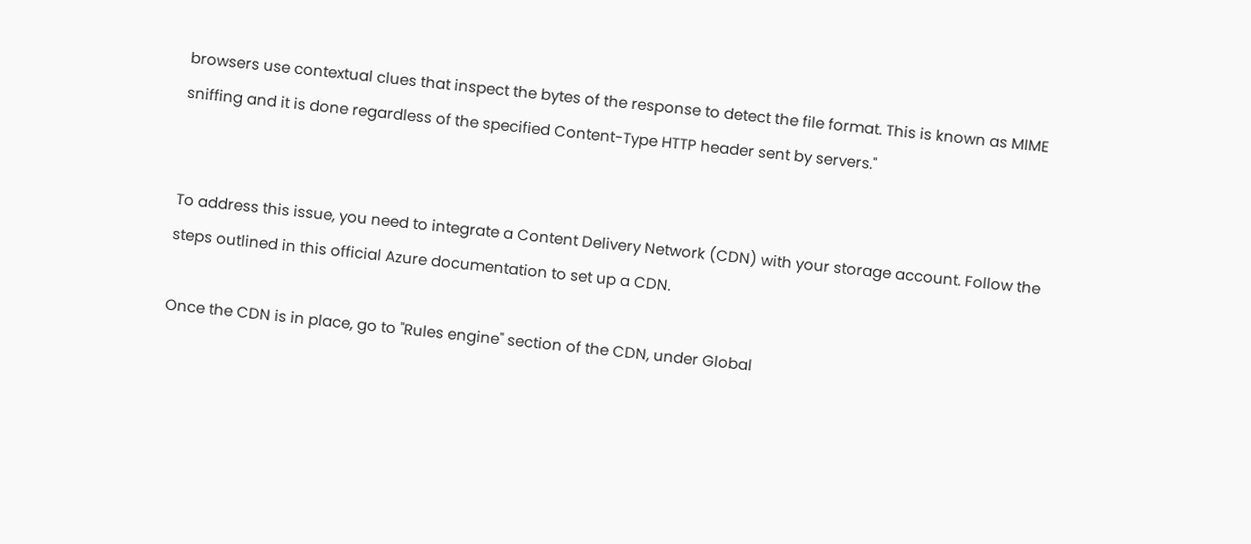browsers use contextual clues that inspect the bytes of the response to detect the file format. This is known as MIME sniffing and it is done regardless of the specified Content-Type HTTP header sent by servers."


To address this issue, you need to integrate a Content Delivery Network (CDN) with your storage account. Follow the steps outlined in this official Azure documentation to set up a CDN.

Once the CDN is in place, go to "Rules engine" section of the CDN, under Global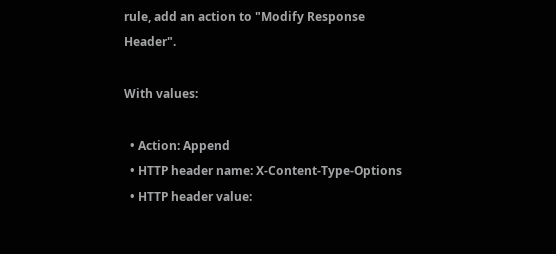rule, add an action to "Modify Response Header".

With values:

  • Action: Append
  • HTTP header name: X-Content-Type-Options
  • HTTP header value: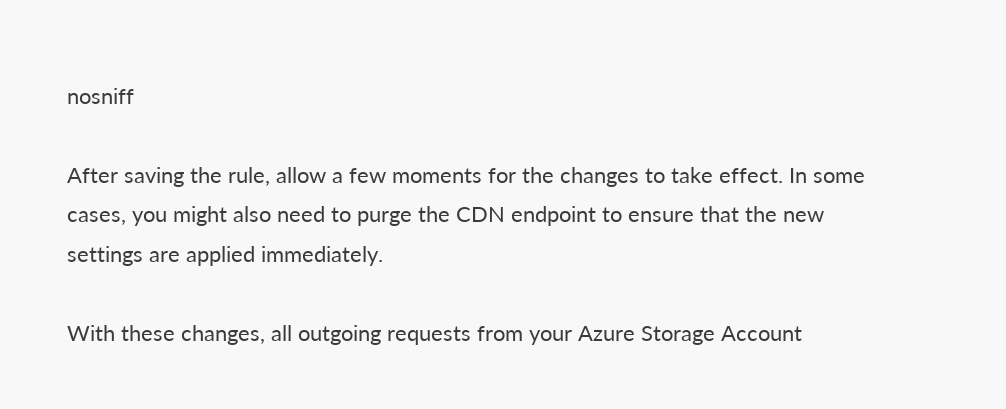nosniff

After saving the rule, allow a few moments for the changes to take effect. In some cases, you might also need to purge the CDN endpoint to ensure that the new settings are applied immediately.

With these changes, all outgoing requests from your Azure Storage Account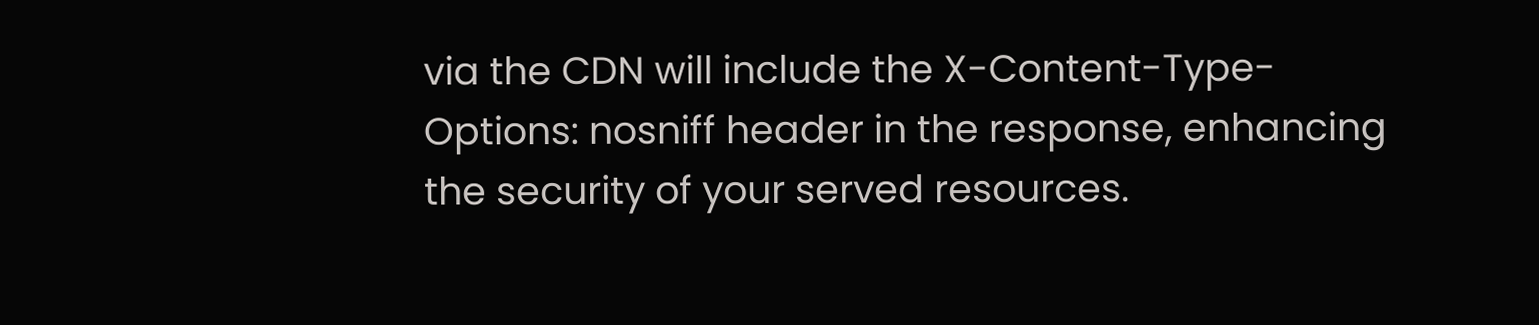via the CDN will include the X-Content-Type-Options: nosniff header in the response, enhancing the security of your served resources.